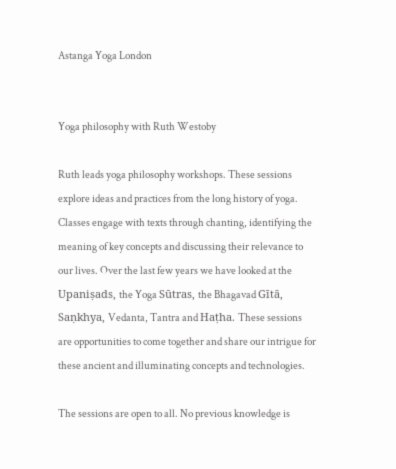Astanga Yoga London


Yoga philosophy with Ruth Westoby

Ruth leads yoga philosophy workshops. These sessions explore ideas and practices from the long history of yoga. Classes engage with texts through chanting, identifying the meaning of key concepts and discussing their relevance to our lives. Over the last few years we have looked at the Upaniṣads, the Yoga Sūtras, the Bhagavad Gītā, Saṇkhya, Vedanta, Tantra and Haṭha. These sessions are opportunities to come together and share our intrigue for these ancient and illuminating concepts and technologies.

The sessions are open to all. No previous knowledge is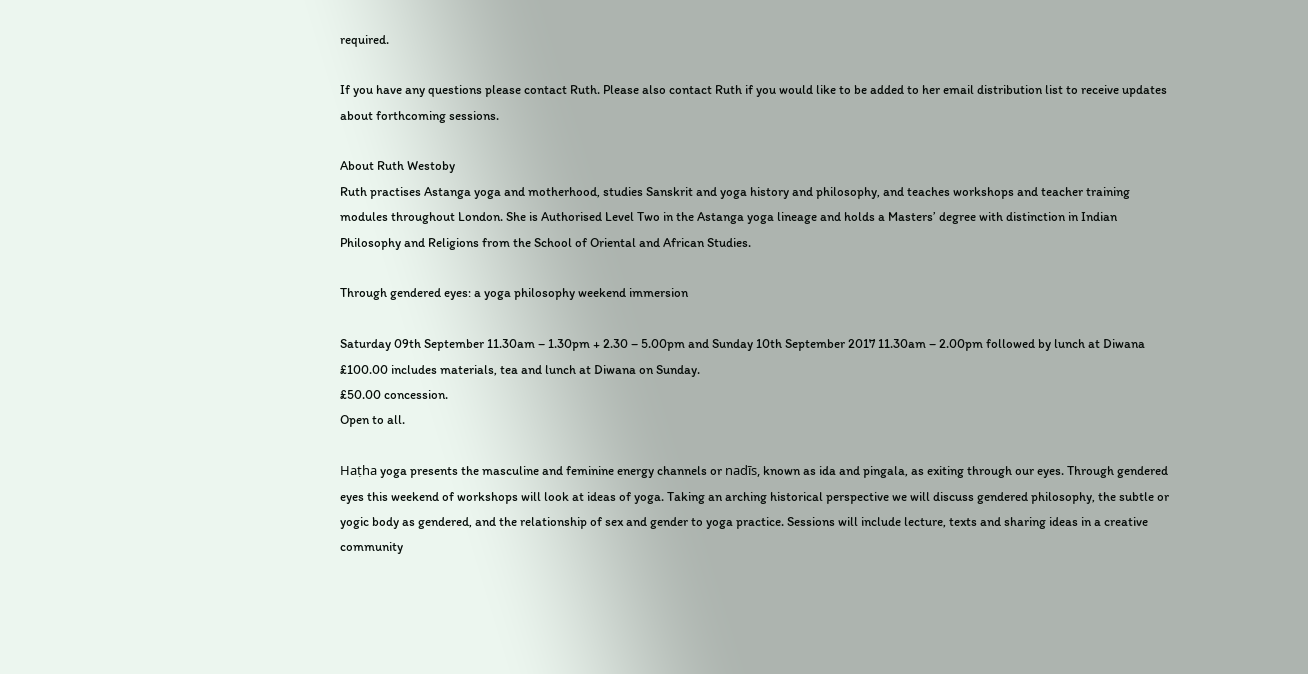required.

If you have any questions please contact Ruth. Please also contact Ruth if you would like to be added to her email distribution list to receive updates about forthcoming sessions.

About Ruth Westoby
Ruth practises Astanga yoga and motherhood, studies Sanskrit and yoga history and philosophy, and teaches workshops and teacher training modules throughout London. She is Authorised Level Two in the Astanga yoga lineage and holds a Masters’ degree with distinction in Indian Philosophy and Religions from the School of Oriental and African Studies.

Through gendered eyes: a yoga philosophy weekend immersion

Saturday 09th September 11.30am – 1.30pm + 2.30 – 5.00pm and Sunday 10th September 2017 11.30am – 2.00pm followed by lunch at Diwana
£100.00 includes materials, tea and lunch at Diwana on Sunday.
£50.00 concession.
Open to all.

Haṭha yoga presents the masculine and feminine energy channels or nadīs, known as ida and pingala, as exiting through our eyes. Through gendered eyes this weekend of workshops will look at ideas of yoga. Taking an arching historical perspective we will discuss gendered philosophy, the subtle or yogic body as gendered, and the relationship of sex and gender to yoga practice. Sessions will include lecture, texts and sharing ideas in a creative community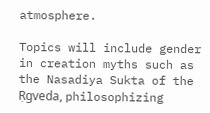atmosphere.

Topics will include gender in creation myths such as the Nasadiya Sukta of the Ṛgveda, philosophizing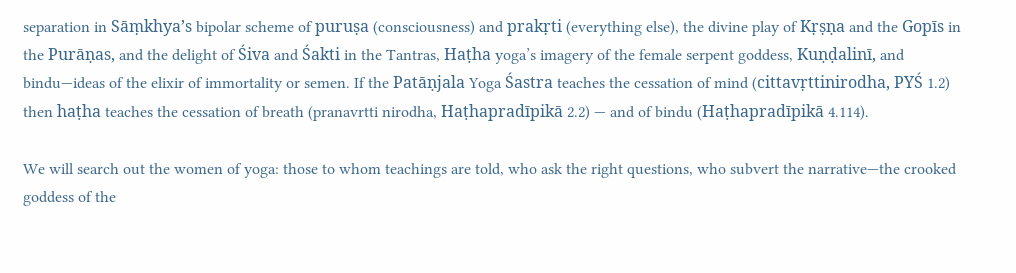separation in Sāṃkhya’s bipolar scheme of puruṣa (consciousness) and prakṛti (everything else), the divine play of Kṛṣṇa and the Gopīs in the Purāṇas, and the delight of Śiva and Śakti in the Tantras, Haṭha yoga’s imagery of the female serpent goddess, Kuṇḍalinī, and bindu—ideas of the elixir of immortality or semen. If the Patāṇjala Yoga Śastra teaches the cessation of mind (cittavṛttinirodha, PYŚ 1.2) then haṭha teaches the cessation of breath (pranavrtti nirodha, Haṭhapradīpikā 2.2) — and of bindu (Haṭhapradīpikā 4.114).

We will search out the women of yoga: those to whom teachings are told, who ask the right questions, who subvert the narrative—the crooked goddess of the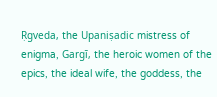Ṛgveda, the Upaniṣadic mistress of enigma, Gargī, the heroic women of the epics, the ideal wife, the goddess, the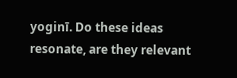yoginī. Do these ideas resonate, are they relevant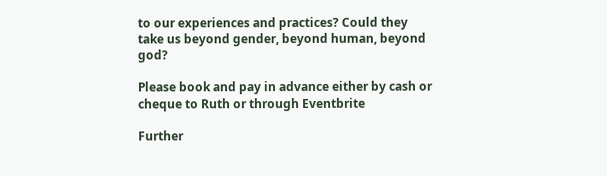to our experiences and practices? Could they take us beyond gender, beyond human, beyond god?

Please book and pay in advance either by cash or cheque to Ruth or through Eventbrite

Further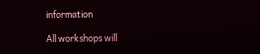information

All workshops will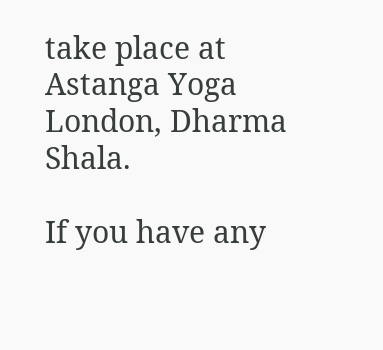take place at Astanga Yoga London, Dharma Shala.

If you have any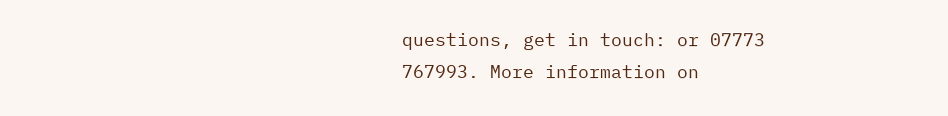questions, get in touch: or 07773 767993. More information on